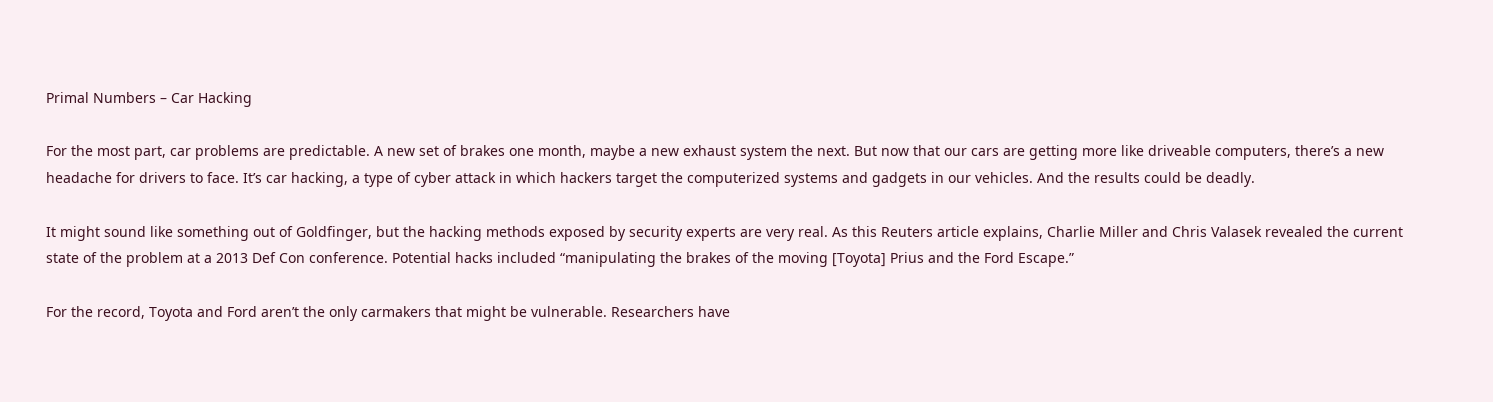Primal Numbers – Car Hacking

For the most part, car problems are predictable. A new set of brakes one month, maybe a new exhaust system the next. But now that our cars are getting more like driveable computers, there’s a new headache for drivers to face. It’s car hacking, a type of cyber attack in which hackers target the computerized systems and gadgets in our vehicles. And the results could be deadly.

It might sound like something out of Goldfinger, but the hacking methods exposed by security experts are very real. As this Reuters article explains, Charlie Miller and Chris Valasek revealed the current state of the problem at a 2013 Def Con conference. Potential hacks included “manipulating the brakes of the moving [Toyota] Prius and the Ford Escape.”

For the record, Toyota and Ford aren’t the only carmakers that might be vulnerable. Researchers have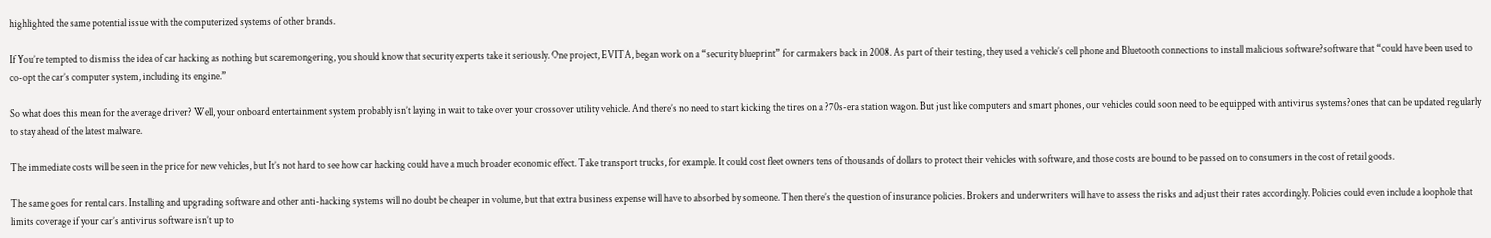highlighted the same potential issue with the computerized systems of other brands.

If You’re tempted to dismiss the idea of car hacking as nothing but scaremongering, you should know that security experts take it seriously. One project, EVITA, began work on a “security blueprint” for carmakers back in 2008. As part of their testing, they used a vehicle’s cell phone and Bluetooth connections to install malicious software?software that “could have been used to co-opt the car’s computer system, including its engine.”

So what does this mean for the average driver? Well, your onboard entertainment system probably isn’t laying in wait to take over your crossover utility vehicle. And there’s no need to start kicking the tires on a ?70s-era station wagon. But just like computers and smart phones, our vehicles could soon need to be equipped with antivirus systems?ones that can be updated regularly to stay ahead of the latest malware.

The immediate costs will be seen in the price for new vehicles, but It’s not hard to see how car hacking could have a much broader economic effect. Take transport trucks, for example. It could cost fleet owners tens of thousands of dollars to protect their vehicles with software, and those costs are bound to be passed on to consumers in the cost of retail goods.

The same goes for rental cars. Installing and upgrading software and other anti-hacking systems will no doubt be cheaper in volume, but that extra business expense will have to absorbed by someone. Then there’s the question of insurance policies. Brokers and underwriters will have to assess the risks and adjust their rates accordingly. Policies could even include a loophole that limits coverage if your car’s antivirus software isn’t up to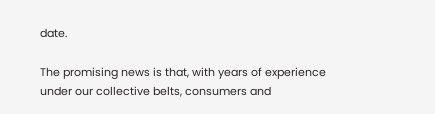date.

The promising news is that, with years of experience under our collective belts, consumers and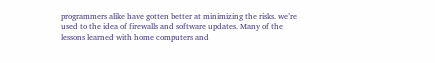programmers alike have gotten better at minimizing the risks. we’re used to the idea of firewalls and software updates. Many of the lessons learned with home computers and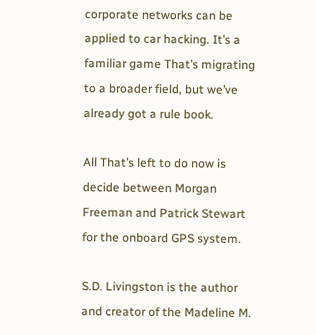corporate networks can be applied to car hacking. It’s a familiar game That’s migrating to a broader field, but we’ve already got a rule book.

All That’s left to do now is decide between Morgan Freeman and Patrick Stewart for the onboard GPS system.

S.D. Livingston is the author and creator of the Madeline M.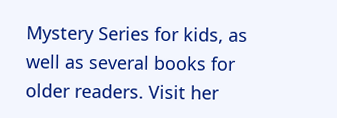Mystery Series for kids, as well as several books for older readers. Visit her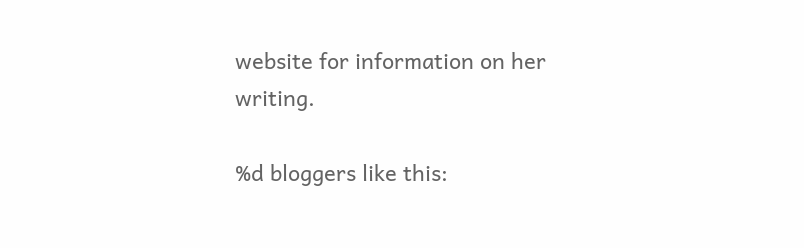website for information on her writing.

%d bloggers like this: